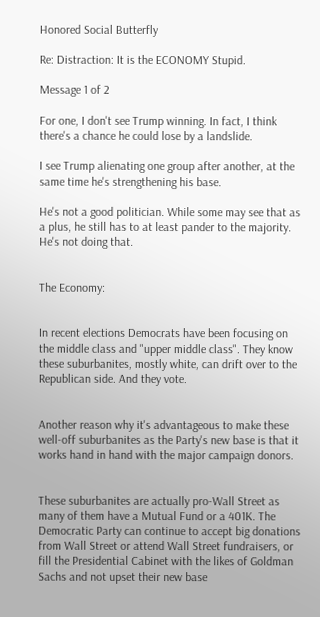Honored Social Butterfly

Re: Distraction: It is the ECONOMY Stupid.

Message 1 of 2

For one, I don't see Trump winning. In fact, I think there's a chance he could lose by a landslide.

I see Trump alienating one group after another, at the same time he's strengthening his base.

He's not a good politician. While some may see that as a plus, he still has to at least pander to the majority. He's not doing that.


The Economy:


In recent elections Democrats have been focusing on the middle class and "upper middle class". They know these suburbanites, mostly white, can drift over to the Republican side. And they vote.


Another reason why it's advantageous to make these well-off suburbanites as the Party's new base is that it works hand in hand with the major campaign donors.


These suburbanites are actually pro-Wall Street as many of them have a Mutual Fund or a 401K. The Democratic Party can continue to accept big donations from Wall Street or attend Wall Street fundraisers, or fill the Presidential Cabinet with the likes of Goldman Sachs and not upset their new base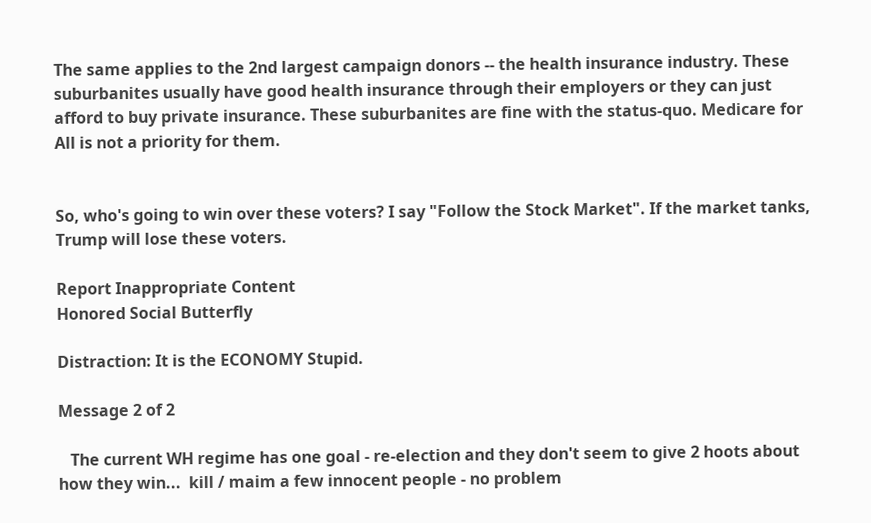The same applies to the 2nd largest campaign donors -- the health insurance industry. These suburbanites usually have good health insurance through their employers or they can just afford to buy private insurance. These suburbanites are fine with the status-quo. Medicare for All is not a priority for them.


So, who's going to win over these voters? I say "Follow the Stock Market". If the market tanks, Trump will lose these voters.

Report Inappropriate Content
Honored Social Butterfly

Distraction: It is the ECONOMY Stupid.

Message 2 of 2

   The current WH regime has one goal - re-election and they don't seem to give 2 hoots about how they win...  kill / maim a few innocent people - no problem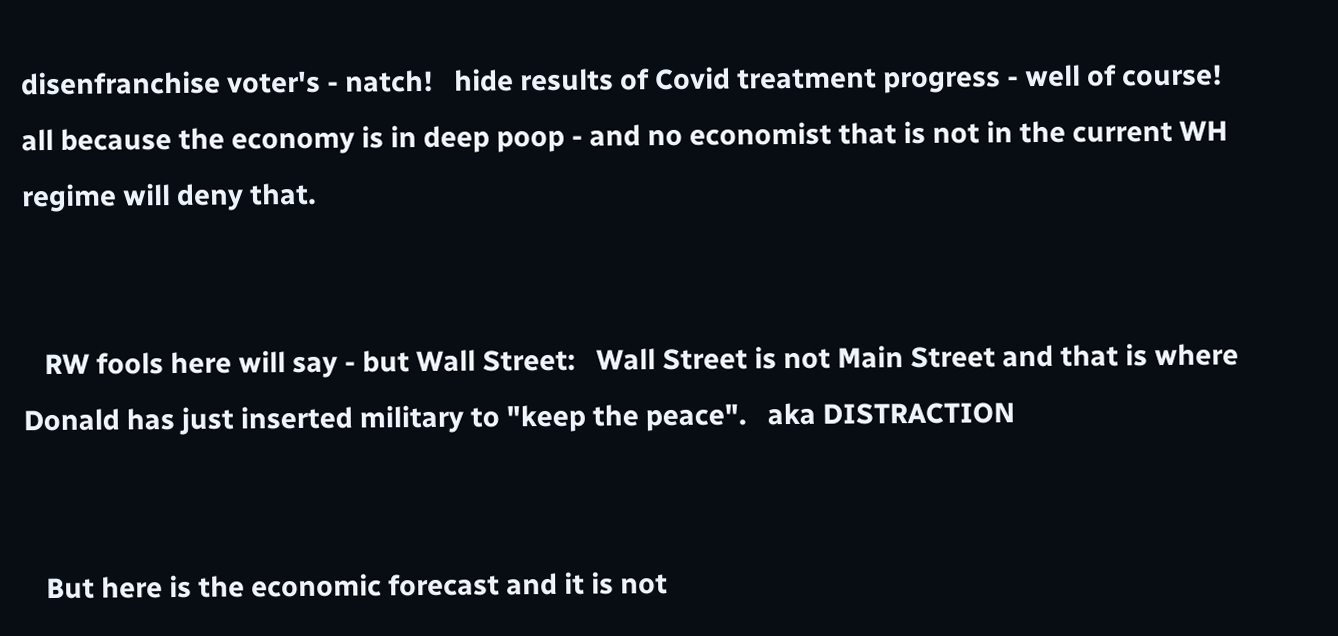disenfranchise voter's - natch!   hide results of Covid treatment progress - well of course!    all because the economy is in deep poop - and no economist that is not in the current WH regime will deny that.


   RW fools here will say - but Wall Street:   Wall Street is not Main Street and that is where Donald has just inserted military to "keep the peace".   aka DISTRACTION


   But here is the economic forecast and it is not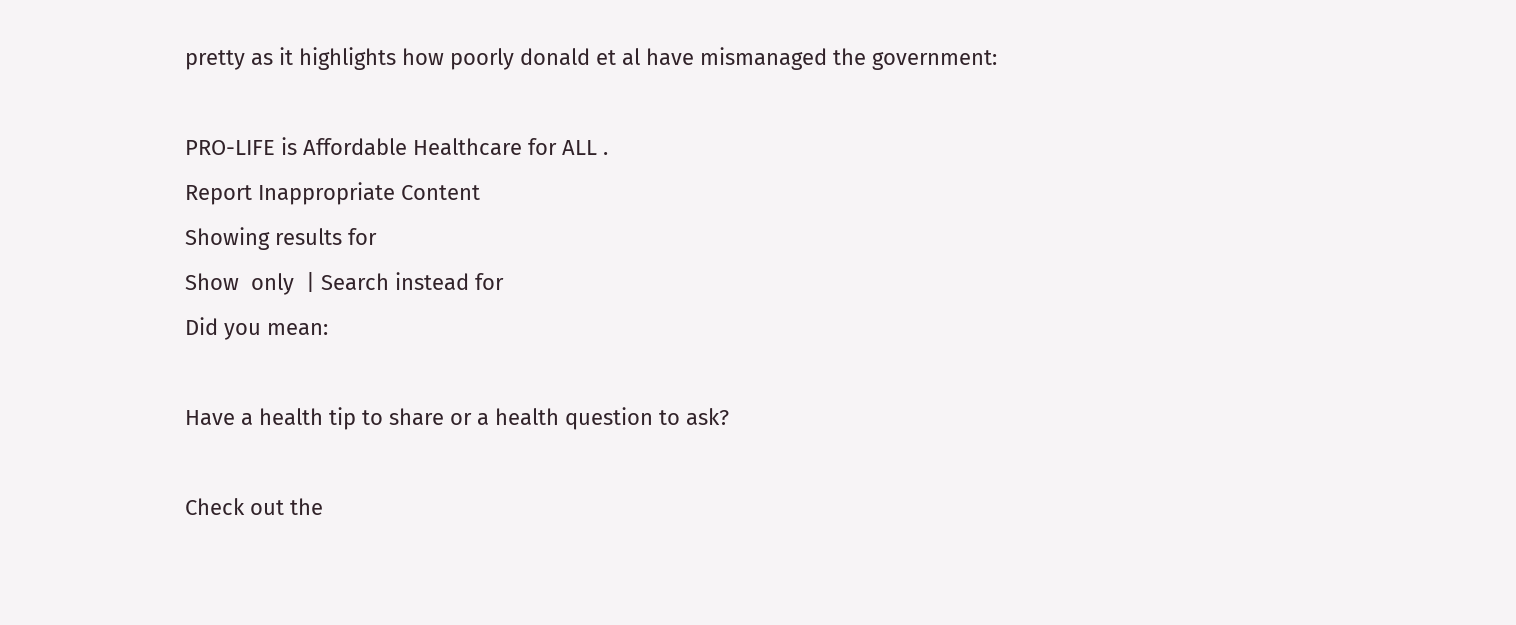pretty as it highlights how poorly donald et al have mismanaged the government:

PRO-LIFE is Affordable Healthcare for ALL .
Report Inappropriate Content
Showing results for
Show  only  | Search instead for
Did you mean:

Have a health tip to share or a health question to ask?

Check out the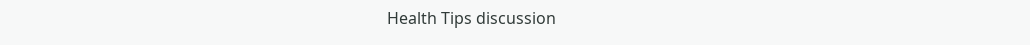Health Tips discussion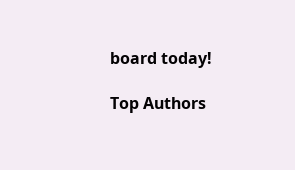board today!

Top Authors